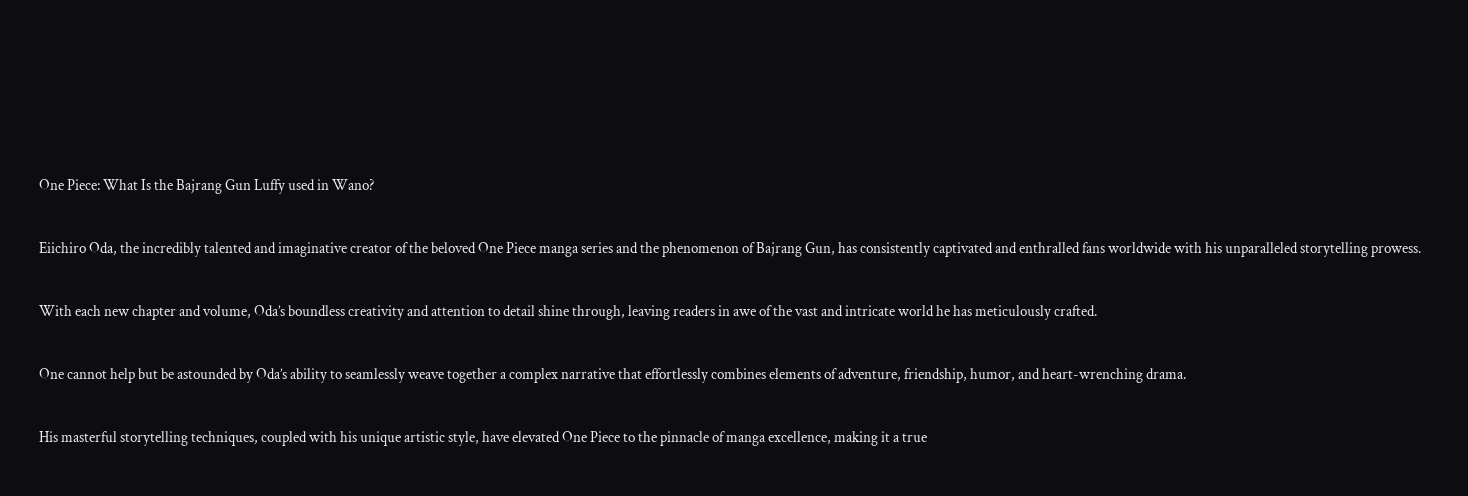One Piece: What Is the Bajrang Gun Luffy used in Wano?

Eiichiro Oda, the incredibly talented and imaginative creator of the beloved One Piece manga series and the phenomenon of Bajrang Gun, has consistently captivated and enthralled fans worldwide with his unparalleled storytelling prowess.

With each new chapter and volume, Oda’s boundless creativity and attention to detail shine through, leaving readers in awe of the vast and intricate world he has meticulously crafted.

One cannot help but be astounded by Oda’s ability to seamlessly weave together a complex narrative that effortlessly combines elements of adventure, friendship, humor, and heart-wrenching drama.

His masterful storytelling techniques, coupled with his unique artistic style, have elevated One Piece to the pinnacle of manga excellence, making it a true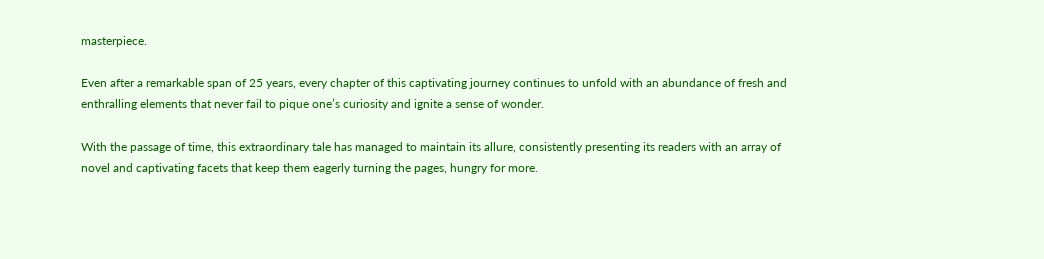masterpiece.

Even after a remarkable span of 25 years, every chapter of this captivating journey continues to unfold with an abundance of fresh and enthralling elements that never fail to pique one’s curiosity and ignite a sense of wonder.

With the passage of time, this extraordinary tale has managed to maintain its allure, consistently presenting its readers with an array of novel and captivating facets that keep them eagerly turning the pages, hungry for more.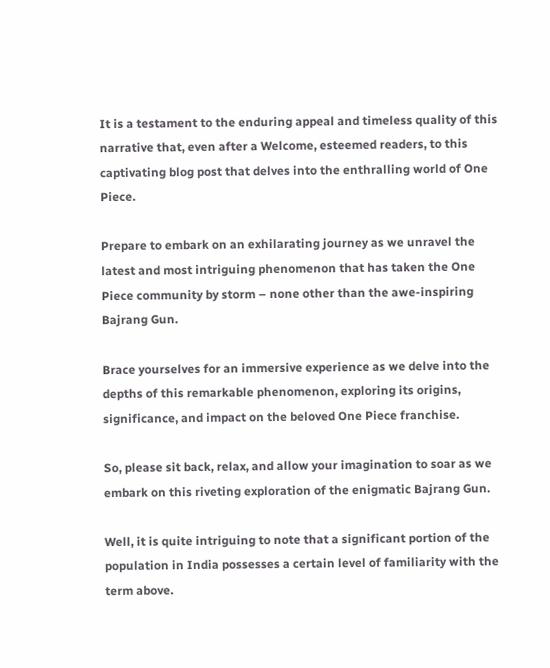It is a testament to the enduring appeal and timeless quality of this narrative that, even after a Welcome, esteemed readers, to this captivating blog post that delves into the enthralling world of One Piece.

Prepare to embark on an exhilarating journey as we unravel the latest and most intriguing phenomenon that has taken the One Piece community by storm – none other than the awe-inspiring Bajrang Gun.

Brace yourselves for an immersive experience as we delve into the depths of this remarkable phenomenon, exploring its origins, significance, and impact on the beloved One Piece franchise.

So, please sit back, relax, and allow your imagination to soar as we embark on this riveting exploration of the enigmatic Bajrang Gun.

Well, it is quite intriguing to note that a significant portion of the population in India possesses a certain level of familiarity with the term above.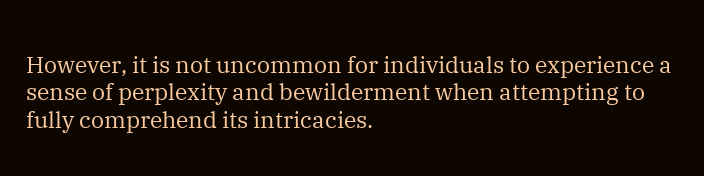However, it is not uncommon for individuals to experience a sense of perplexity and bewilderment when attempting to fully comprehend its intricacies.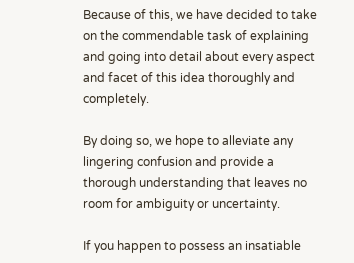Because of this, we have decided to take on the commendable task of explaining and going into detail about every aspect and facet of this idea thoroughly and completely.

By doing so, we hope to alleviate any lingering confusion and provide a thorough understanding that leaves no room for ambiguity or uncertainty.

If you happen to possess an insatiable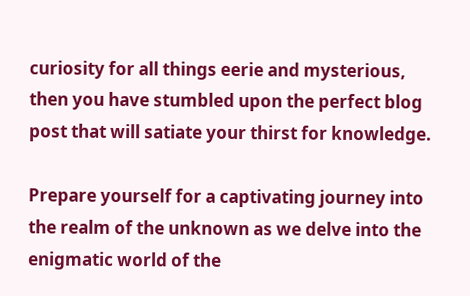curiosity for all things eerie and mysterious, then you have stumbled upon the perfect blog post that will satiate your thirst for knowledge.

Prepare yourself for a captivating journey into the realm of the unknown as we delve into the enigmatic world of the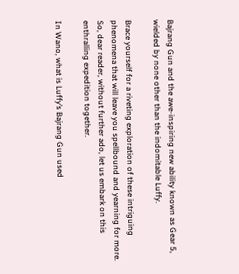Bajrang Gun and the awe-inspiring new ability known as Gear 5, wielded by none other than the indomitable Luffy.

Brace yourself for a riveting exploration of these intriguing phenomena that will leave you spellbound and yearning for more. So, dear reader, without further ado, let us embark on this enthralling expedition together.

In Wano, what is Luffy’s Bajrang Gun used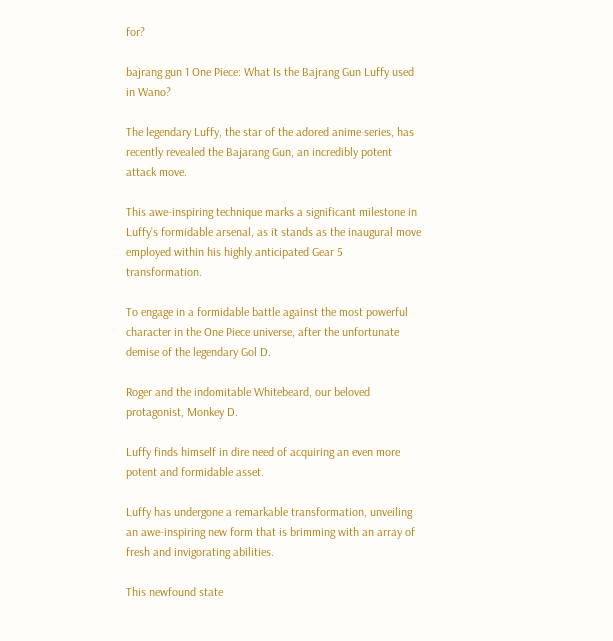for?

bajrang gun 1 One Piece: What Is the Bajrang Gun Luffy used in Wano?

The legendary Luffy, the star of the adored anime series, has recently revealed the Bajarang Gun, an incredibly potent attack move.

This awe-inspiring technique marks a significant milestone in Luffy’s formidable arsenal, as it stands as the inaugural move employed within his highly anticipated Gear 5 transformation.

To engage in a formidable battle against the most powerful character in the One Piece universe, after the unfortunate demise of the legendary Gol D.

Roger and the indomitable Whitebeard, our beloved protagonist, Monkey D.

Luffy finds himself in dire need of acquiring an even more potent and formidable asset.

Luffy has undergone a remarkable transformation, unveiling an awe-inspiring new form that is brimming with an array of fresh and invigorating abilities.

This newfound state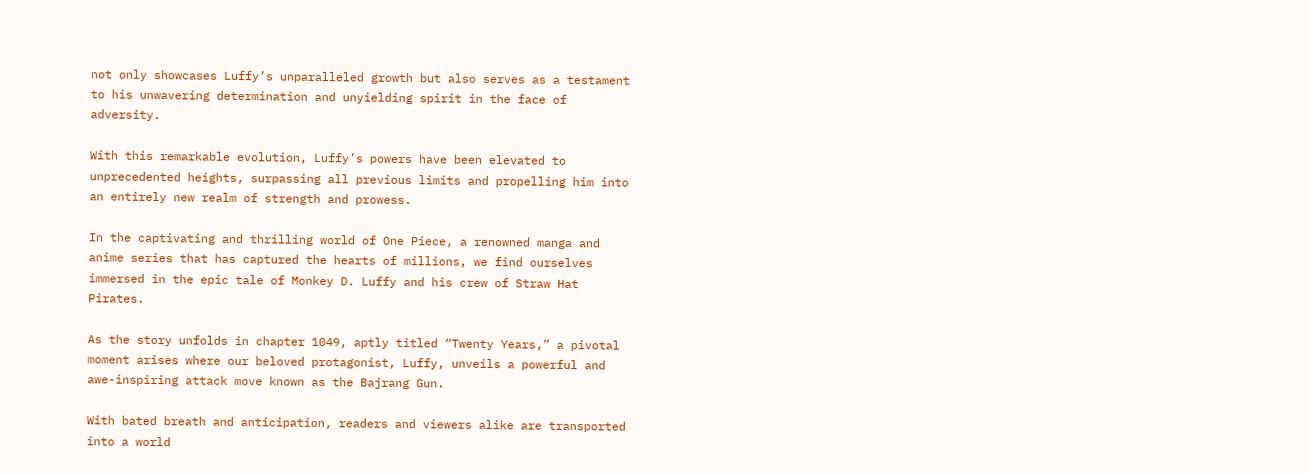not only showcases Luffy’s unparalleled growth but also serves as a testament to his unwavering determination and unyielding spirit in the face of adversity.

With this remarkable evolution, Luffy’s powers have been elevated to unprecedented heights, surpassing all previous limits and propelling him into an entirely new realm of strength and prowess.

In the captivating and thrilling world of One Piece, a renowned manga and anime series that has captured the hearts of millions, we find ourselves immersed in the epic tale of Monkey D. Luffy and his crew of Straw Hat Pirates.

As the story unfolds in chapter 1049, aptly titled “Twenty Years,” a pivotal moment arises where our beloved protagonist, Luffy, unveils a powerful and awe-inspiring attack move known as the Bajrang Gun.

With bated breath and anticipation, readers and viewers alike are transported into a world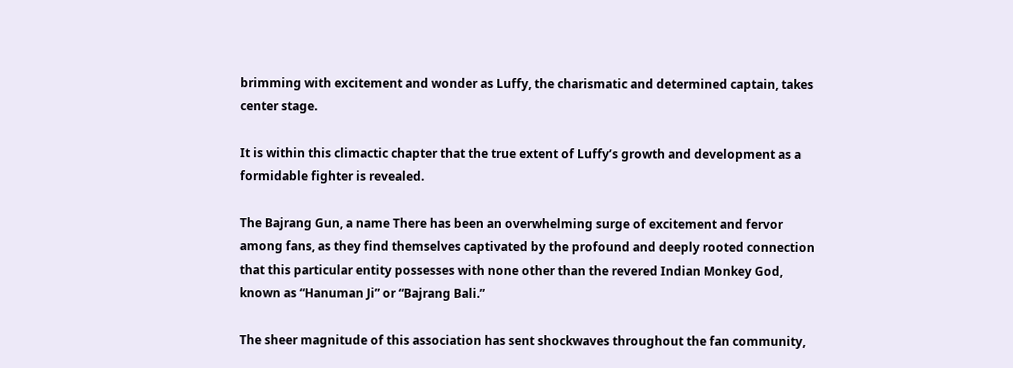brimming with excitement and wonder as Luffy, the charismatic and determined captain, takes center stage.

It is within this climactic chapter that the true extent of Luffy’s growth and development as a formidable fighter is revealed.

The Bajrang Gun, a name There has been an overwhelming surge of excitement and fervor among fans, as they find themselves captivated by the profound and deeply rooted connection that this particular entity possesses with none other than the revered Indian Monkey God, known as “Hanuman Ji” or “Bajrang Bali.”

The sheer magnitude of this association has sent shockwaves throughout the fan community,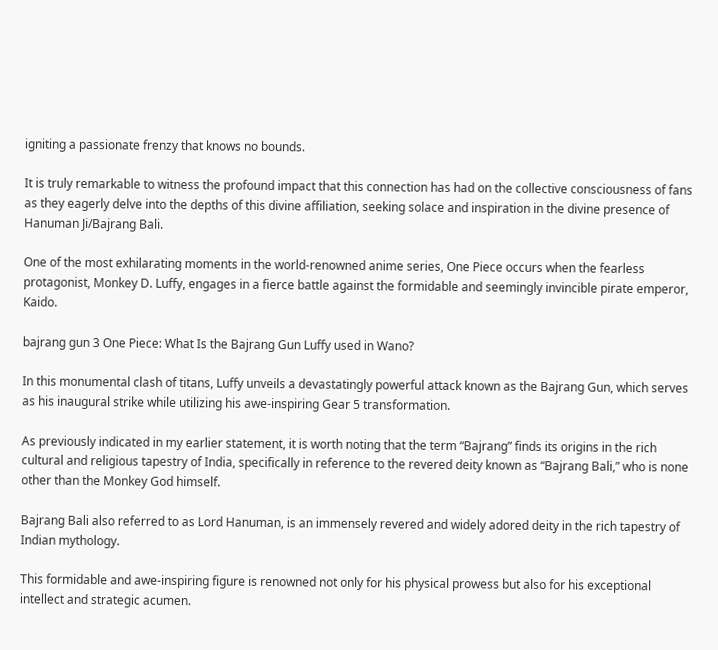igniting a passionate frenzy that knows no bounds.

It is truly remarkable to witness the profound impact that this connection has had on the collective consciousness of fans as they eagerly delve into the depths of this divine affiliation, seeking solace and inspiration in the divine presence of Hanuman Ji/Bajrang Bali.

One of the most exhilarating moments in the world-renowned anime series, One Piece occurs when the fearless protagonist, Monkey D. Luffy, engages in a fierce battle against the formidable and seemingly invincible pirate emperor, Kaido.

bajrang gun 3 One Piece: What Is the Bajrang Gun Luffy used in Wano?

In this monumental clash of titans, Luffy unveils a devastatingly powerful attack known as the Bajrang Gun, which serves as his inaugural strike while utilizing his awe-inspiring Gear 5 transformation.

As previously indicated in my earlier statement, it is worth noting that the term “Bajrang” finds its origins in the rich cultural and religious tapestry of India, specifically in reference to the revered deity known as “Bajrang Bali,” who is none other than the Monkey God himself.

Bajrang Bali also referred to as Lord Hanuman, is an immensely revered and widely adored deity in the rich tapestry of Indian mythology.

This formidable and awe-inspiring figure is renowned not only for his physical prowess but also for his exceptional intellect and strategic acumen.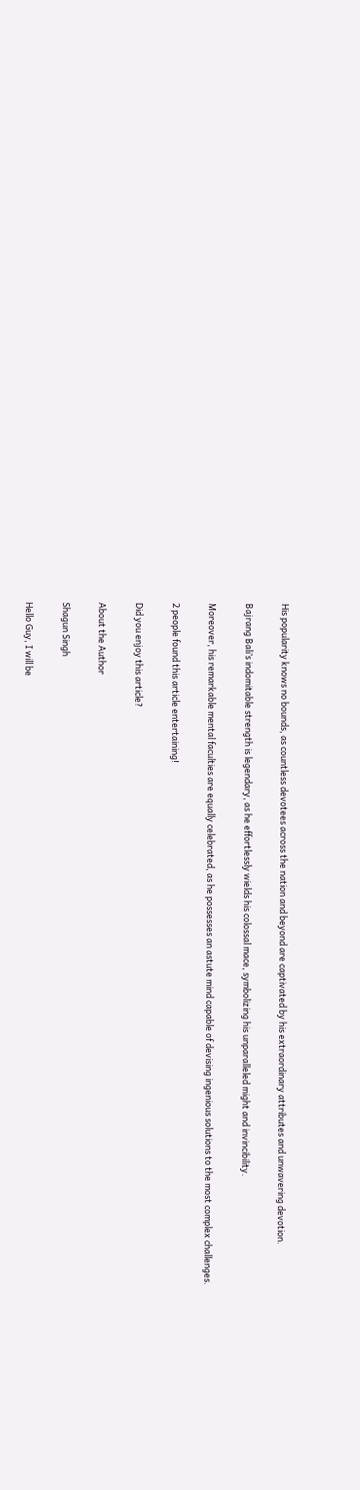His popularity knows no bounds, as countless devotees across the nation and beyond are captivated by his extraordinary attributes and unwavering devotion.

Bajrang Bali’s indomitable strength is legendary, as he effortlessly wields his colossal mace, symbolizing his unparalleled might and invincibility.

Moreover, his remarkable mental faculties are equally celebrated, as he possesses an astute mind capable of devising ingenious solutions to the most complex challenges.

2 people found this article entertaining!

Did you enjoy this article?

About the Author

Shagun Singh

Hello Guy, I will be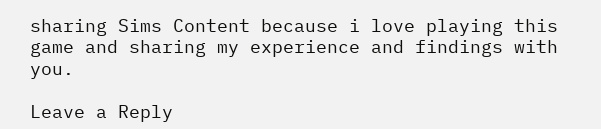sharing Sims Content because i love playing this game and sharing my experience and findings with you.

Leave a Reply